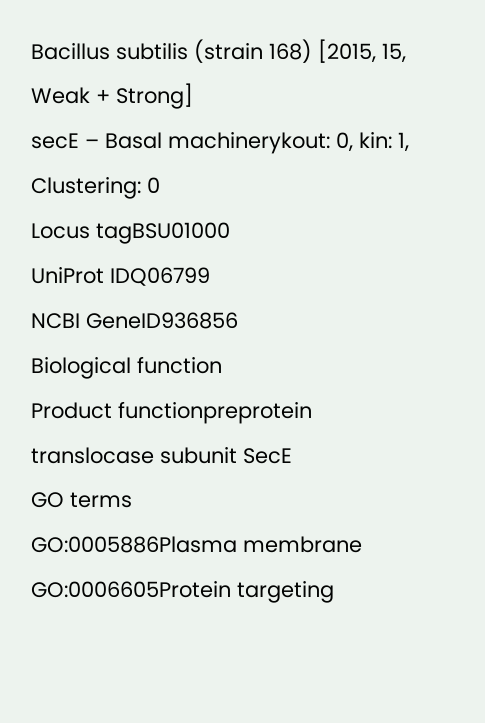Bacillus subtilis (strain 168) [2015, 15, Weak + Strong]
secE – Basal machinerykout: 0, kin: 1, Clustering: 0
Locus tagBSU01000
UniProt IDQ06799
NCBI GeneID936856
Biological function
Product functionpreprotein translocase subunit SecE
GO terms
GO:0005886Plasma membrane
GO:0006605Protein targeting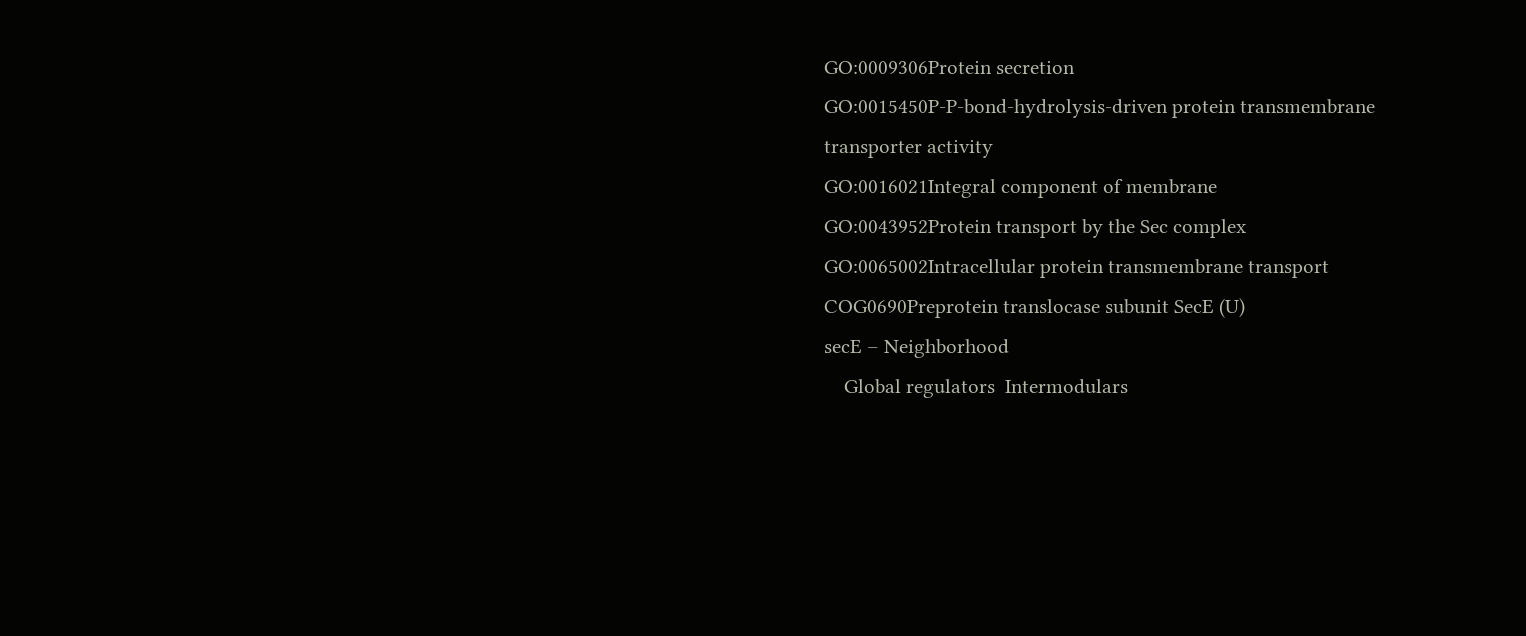GO:0009306Protein secretion
GO:0015450P-P-bond-hydrolysis-driven protein transmembrane transporter activity
GO:0016021Integral component of membrane
GO:0043952Protein transport by the Sec complex
GO:0065002Intracellular protein transmembrane transport
COG0690Preprotein translocase subunit SecE (U)
secE – Neighborhood
    Global regulators  Intermodulars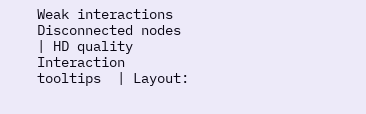Weak interactions  Disconnected nodes  | HD quality  Interaction tooltips  | Layout: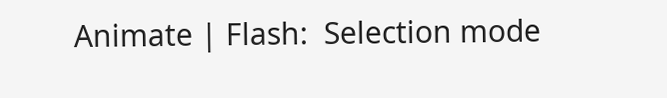Animate | Flash:  Selection mode